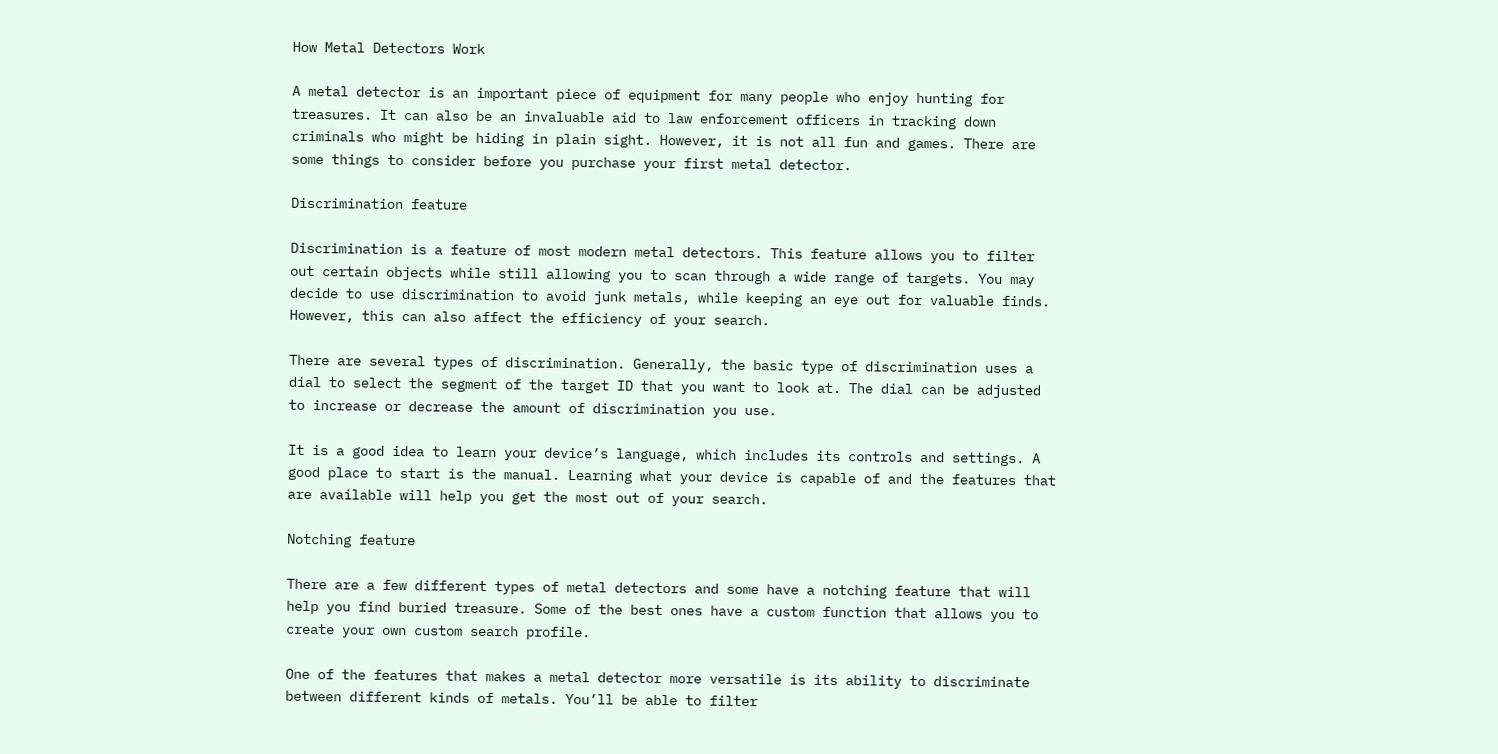How Metal Detectors Work

A metal detector is an important piece of equipment for many people who enjoy hunting for treasures. It can also be an invaluable aid to law enforcement officers in tracking down criminals who might be hiding in plain sight. However, it is not all fun and games. There are some things to consider before you purchase your first metal detector.

Discrimination feature

Discrimination is a feature of most modern metal detectors. This feature allows you to filter out certain objects while still allowing you to scan through a wide range of targets. You may decide to use discrimination to avoid junk metals, while keeping an eye out for valuable finds. However, this can also affect the efficiency of your search.

There are several types of discrimination. Generally, the basic type of discrimination uses a dial to select the segment of the target ID that you want to look at. The dial can be adjusted to increase or decrease the amount of discrimination you use.

It is a good idea to learn your device’s language, which includes its controls and settings. A good place to start is the manual. Learning what your device is capable of and the features that are available will help you get the most out of your search.

Notching feature

There are a few different types of metal detectors and some have a notching feature that will help you find buried treasure. Some of the best ones have a custom function that allows you to create your own custom search profile.

One of the features that makes a metal detector more versatile is its ability to discriminate between different kinds of metals. You’ll be able to filter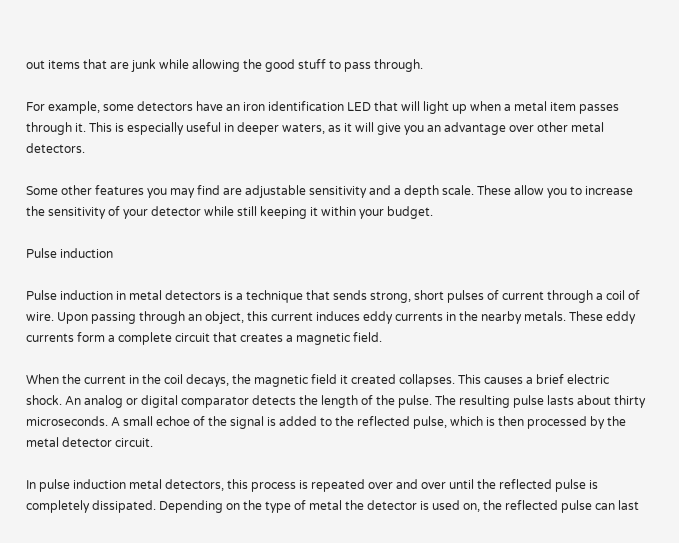out items that are junk while allowing the good stuff to pass through.

For example, some detectors have an iron identification LED that will light up when a metal item passes through it. This is especially useful in deeper waters, as it will give you an advantage over other metal detectors.

Some other features you may find are adjustable sensitivity and a depth scale. These allow you to increase the sensitivity of your detector while still keeping it within your budget.

Pulse induction

Pulse induction in metal detectors is a technique that sends strong, short pulses of current through a coil of wire. Upon passing through an object, this current induces eddy currents in the nearby metals. These eddy currents form a complete circuit that creates a magnetic field.

When the current in the coil decays, the magnetic field it created collapses. This causes a brief electric shock. An analog or digital comparator detects the length of the pulse. The resulting pulse lasts about thirty microseconds. A small echoe of the signal is added to the reflected pulse, which is then processed by the metal detector circuit.

In pulse induction metal detectors, this process is repeated over and over until the reflected pulse is completely dissipated. Depending on the type of metal the detector is used on, the reflected pulse can last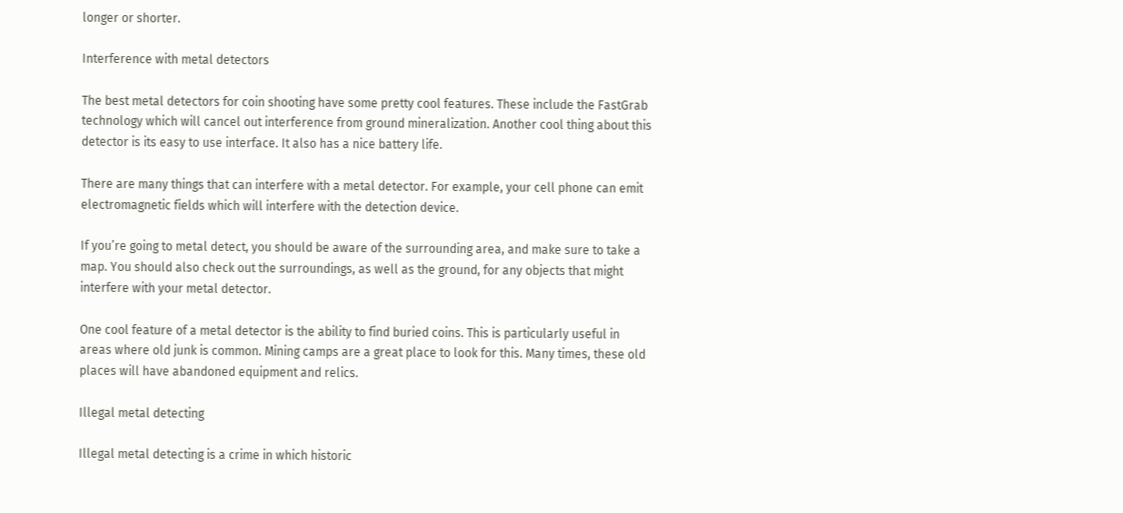longer or shorter.

Interference with metal detectors

The best metal detectors for coin shooting have some pretty cool features. These include the FastGrab technology which will cancel out interference from ground mineralization. Another cool thing about this detector is its easy to use interface. It also has a nice battery life.

There are many things that can interfere with a metal detector. For example, your cell phone can emit electromagnetic fields which will interfere with the detection device.

If you’re going to metal detect, you should be aware of the surrounding area, and make sure to take a map. You should also check out the surroundings, as well as the ground, for any objects that might interfere with your metal detector.

One cool feature of a metal detector is the ability to find buried coins. This is particularly useful in areas where old junk is common. Mining camps are a great place to look for this. Many times, these old places will have abandoned equipment and relics.

Illegal metal detecting

Illegal metal detecting is a crime in which historic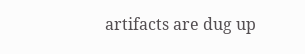artifacts are dug up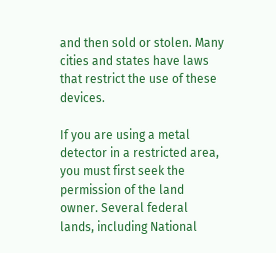and then sold or stolen. Many cities and states have laws that restrict the use of these devices.

If you are using a metal detector in a restricted area, you must first seek the permission of the land owner. Several federal lands, including National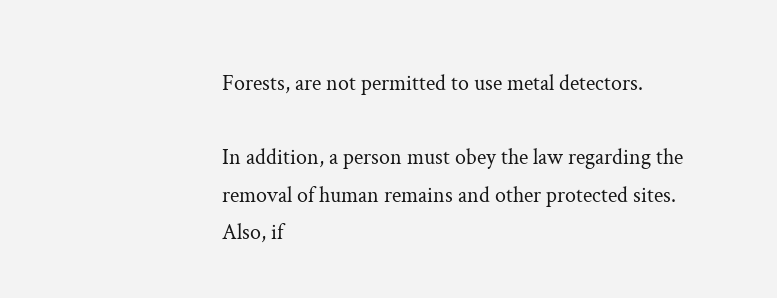Forests, are not permitted to use metal detectors.

In addition, a person must obey the law regarding the removal of human remains and other protected sites. Also, if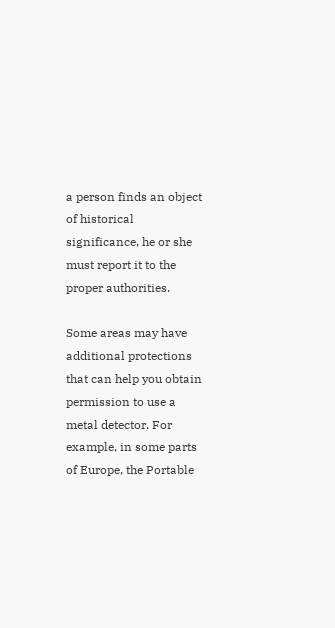a person finds an object of historical significance, he or she must report it to the proper authorities.

Some areas may have additional protections that can help you obtain permission to use a metal detector. For example, in some parts of Europe, the Portable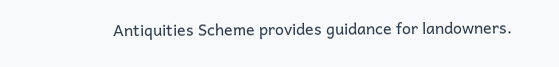Antiquities Scheme provides guidance for landowners.